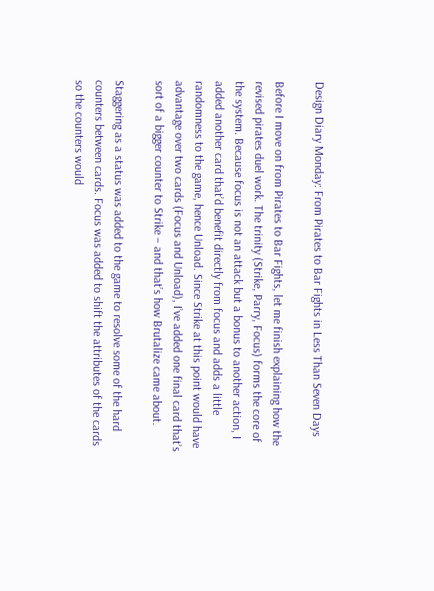Design Diary Monday: From Pirates to Bar Fights in Less Than Seven Days

Before I move on from Pirates to Bar Fights, let me finish explaining how the revised pirates duel work. The trinity (Strike, Parry, Focus) forms the core of the system. Because focus is not an attack but a bonus to another action, I added another card that’d benefit directly from focus and adds a little randomness to the game, hence Unload. Since Strike at this point would have advantage over two cards (Focus and Unload), I’ve added one final card that’s sort of a bigger counter to Strike – and that’s how Brutalize came about.

Staggering as a status was added to the game to resolve some of the hard counters between cards. Focus was added to shift the attributes of the cards so the counters would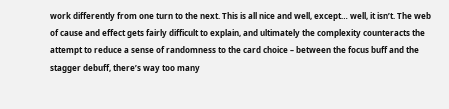work differently from one turn to the next. This is all nice and well, except… well, it isn’t. The web of cause and effect gets fairly difficult to explain, and ultimately the complexity counteracts the attempt to reduce a sense of randomness to the card choice – between the focus buff and the stagger debuff, there’s way too many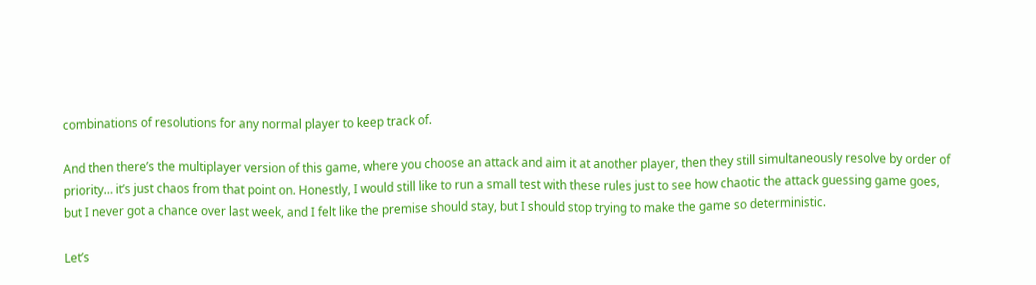combinations of resolutions for any normal player to keep track of.

And then there’s the multiplayer version of this game, where you choose an attack and aim it at another player, then they still simultaneously resolve by order of priority… it’s just chaos from that point on. Honestly, I would still like to run a small test with these rules just to see how chaotic the attack guessing game goes, but I never got a chance over last week, and I felt like the premise should stay, but I should stop trying to make the game so deterministic.

Let’s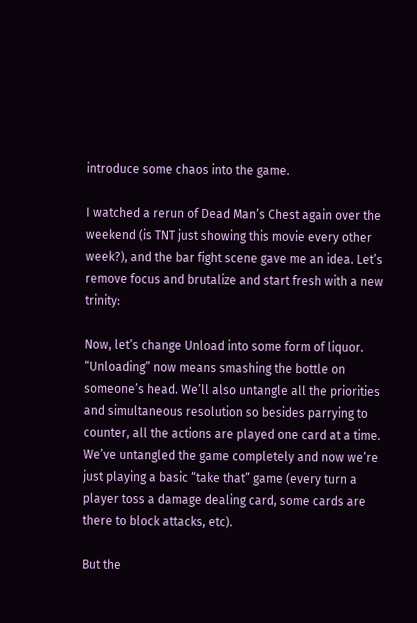introduce some chaos into the game.

I watched a rerun of Dead Man’s Chest again over the weekend (is TNT just showing this movie every other week?), and the bar fight scene gave me an idea. Let’s remove focus and brutalize and start fresh with a new trinity:

Now, let’s change Unload into some form of liquor. “Unloading” now means smashing the bottle on someone’s head. We’ll also untangle all the priorities and simultaneous resolution so besides parrying to counter, all the actions are played one card at a time. We’ve untangled the game completely and now we’re just playing a basic “take that” game (every turn a player toss a damage dealing card, some cards are there to block attacks, etc).

But the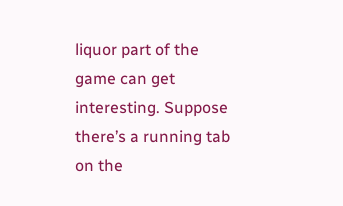liquor part of the game can get interesting. Suppose there’s a running tab on the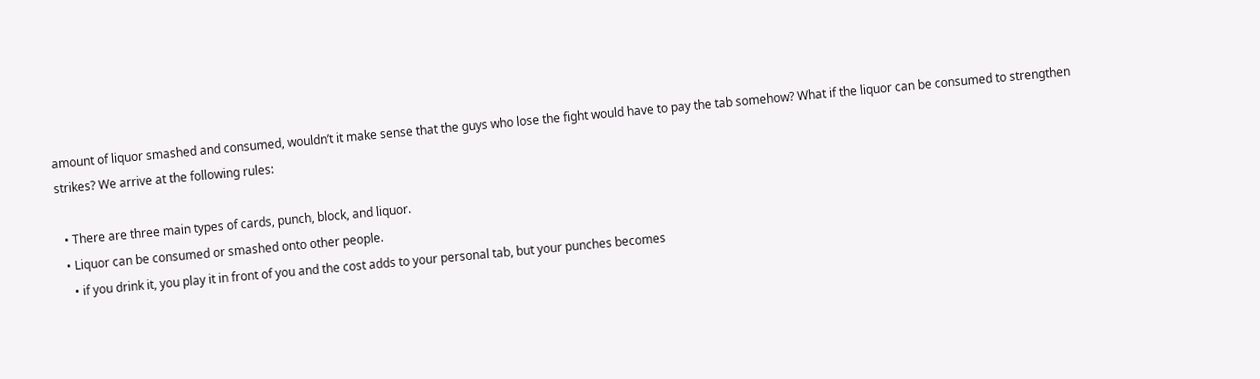amount of liquor smashed and consumed, wouldn’t it make sense that the guys who lose the fight would have to pay the tab somehow? What if the liquor can be consumed to strengthen strikes? We arrive at the following rules:

  • There are three main types of cards, punch, block, and liquor.
  • Liquor can be consumed or smashed onto other people.
    • if you drink it, you play it in front of you and the cost adds to your personal tab, but your punches becomes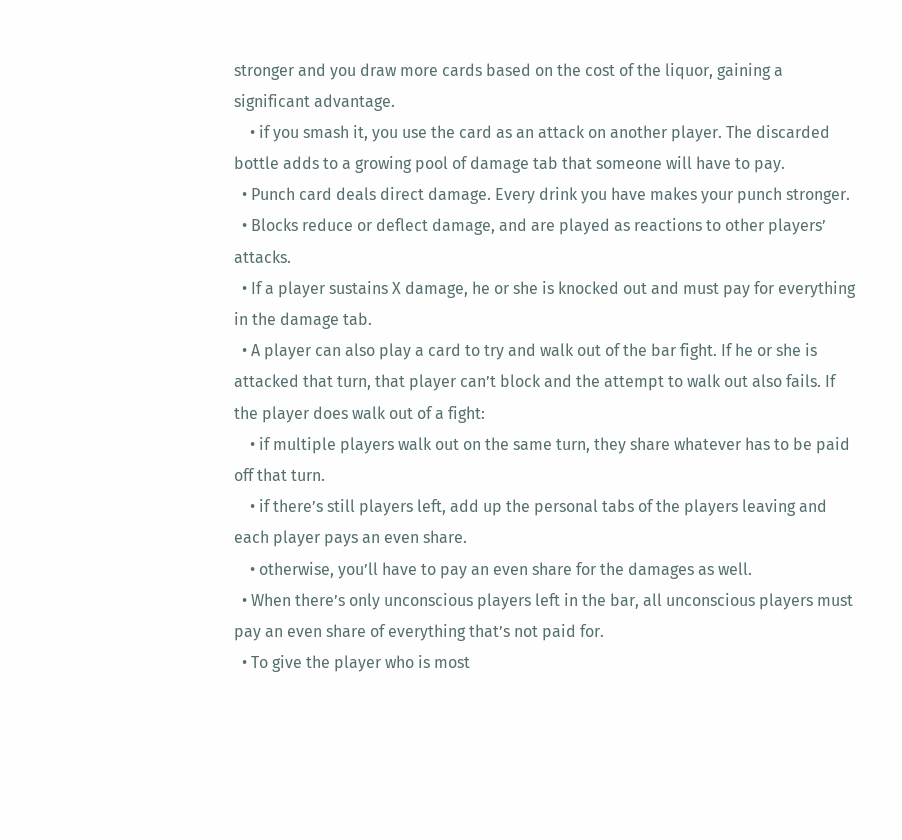stronger and you draw more cards based on the cost of the liquor, gaining a significant advantage.
    • if you smash it, you use the card as an attack on another player. The discarded bottle adds to a growing pool of damage tab that someone will have to pay.
  • Punch card deals direct damage. Every drink you have makes your punch stronger.
  • Blocks reduce or deflect damage, and are played as reactions to other players’ attacks.
  • If a player sustains X damage, he or she is knocked out and must pay for everything in the damage tab.
  • A player can also play a card to try and walk out of the bar fight. If he or she is attacked that turn, that player can’t block and the attempt to walk out also fails. If the player does walk out of a fight:
    • if multiple players walk out on the same turn, they share whatever has to be paid off that turn.
    • if there’s still players left, add up the personal tabs of the players leaving and each player pays an even share.
    • otherwise, you’ll have to pay an even share for the damages as well.
  • When there’s only unconscious players left in the bar, all unconscious players must pay an even share of everything that’s not paid for.
  • To give the player who is most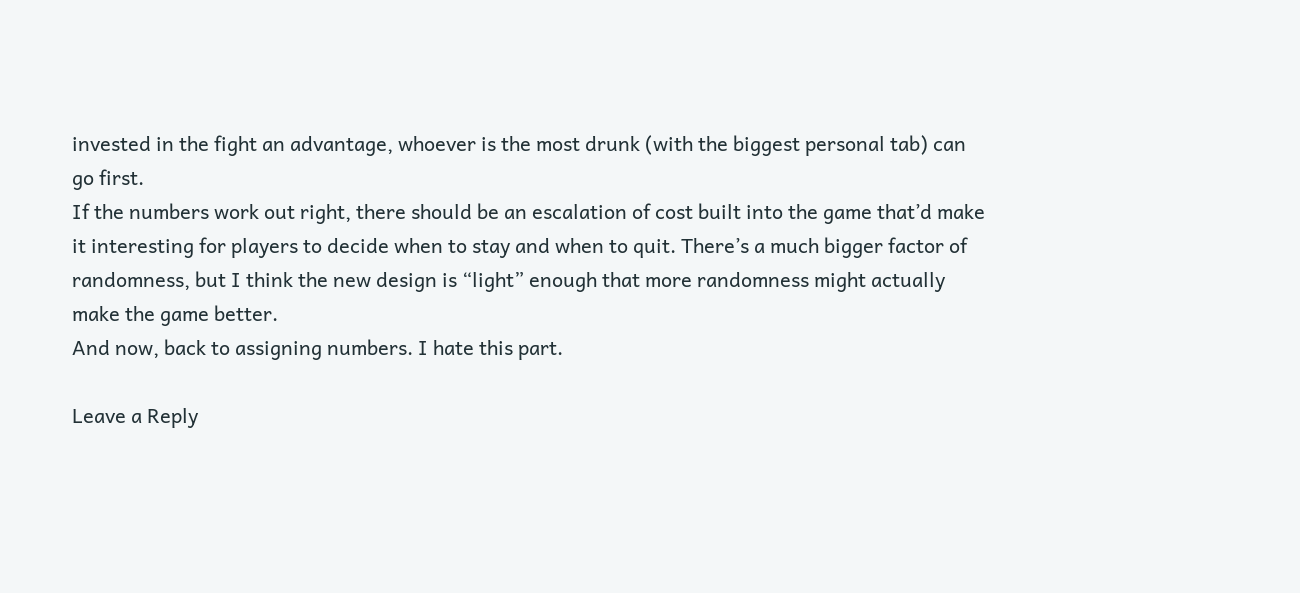invested in the fight an advantage, whoever is the most drunk (with the biggest personal tab) can go first.
If the numbers work out right, there should be an escalation of cost built into the game that’d make it interesting for players to decide when to stay and when to quit. There’s a much bigger factor of randomness, but I think the new design is “light” enough that more randomness might actually make the game better.
And now, back to assigning numbers. I hate this part.

Leave a Reply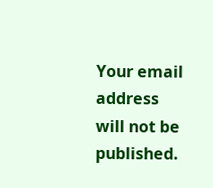Your email address will not be published.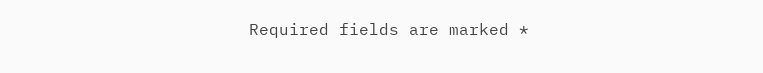Required fields are marked *